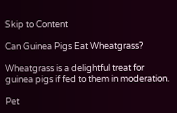Skip to Content

Can Guinea Pigs Eat Wheatgrass?

Wheatgrass is a delightful treat for guinea pigs if fed to them in moderation.

Pet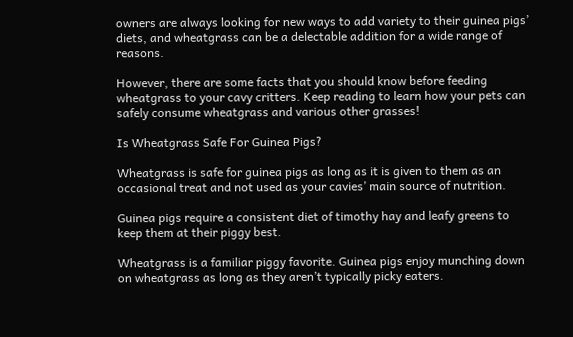owners are always looking for new ways to add variety to their guinea pigs’ diets, and wheatgrass can be a delectable addition for a wide range of reasons.

However, there are some facts that you should know before feeding wheatgrass to your cavy critters. Keep reading to learn how your pets can safely consume wheatgrass and various other grasses!

Is Wheatgrass Safe For Guinea Pigs?

Wheatgrass is safe for guinea pigs as long as it is given to them as an occasional treat and not used as your cavies’ main source of nutrition.

Guinea pigs require a consistent diet of timothy hay and leafy greens to keep them at their piggy best.

Wheatgrass is a familiar piggy favorite. Guinea pigs enjoy munching down on wheatgrass as long as they aren’t typically picky eaters.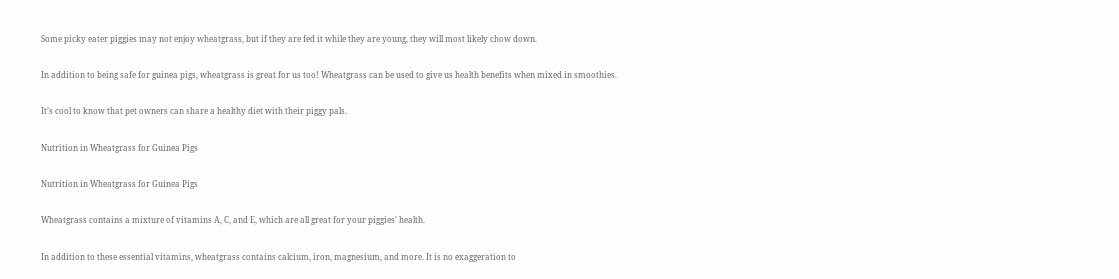Some picky eater piggies may not enjoy wheatgrass, but if they are fed it while they are young, they will most likely chow down.

In addition to being safe for guinea pigs, wheatgrass is great for us too! Wheatgrass can be used to give us health benefits when mixed in smoothies.

It’s cool to know that pet owners can share a healthy diet with their piggy pals.

Nutrition in Wheatgrass for Guinea Pigs

Nutrition in Wheatgrass for Guinea Pigs

Wheatgrass contains a mixture of vitamins A, C, and E, which are all great for your piggies’ health.

In addition to these essential vitamins, wheatgrass contains calcium, iron, magnesium, and more. It is no exaggeration to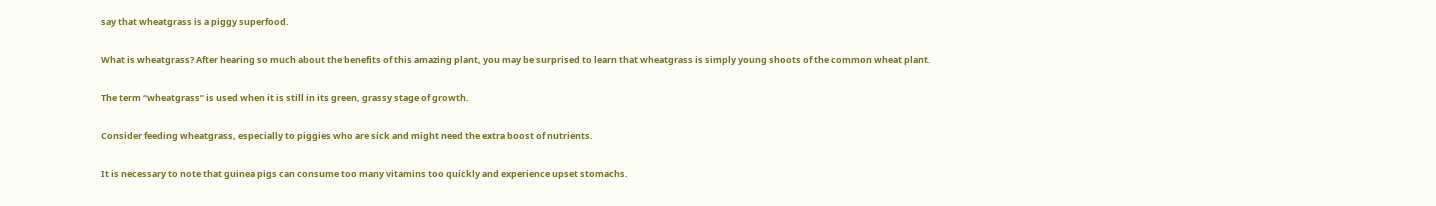say that wheatgrass is a piggy superfood.

What is wheatgrass? After hearing so much about the benefits of this amazing plant, you may be surprised to learn that wheatgrass is simply young shoots of the common wheat plant.

The term “wheatgrass” is used when it is still in its green, grassy stage of growth.

Consider feeding wheatgrass, especially to piggies who are sick and might need the extra boost of nutrients.

It is necessary to note that guinea pigs can consume too many vitamins too quickly and experience upset stomachs.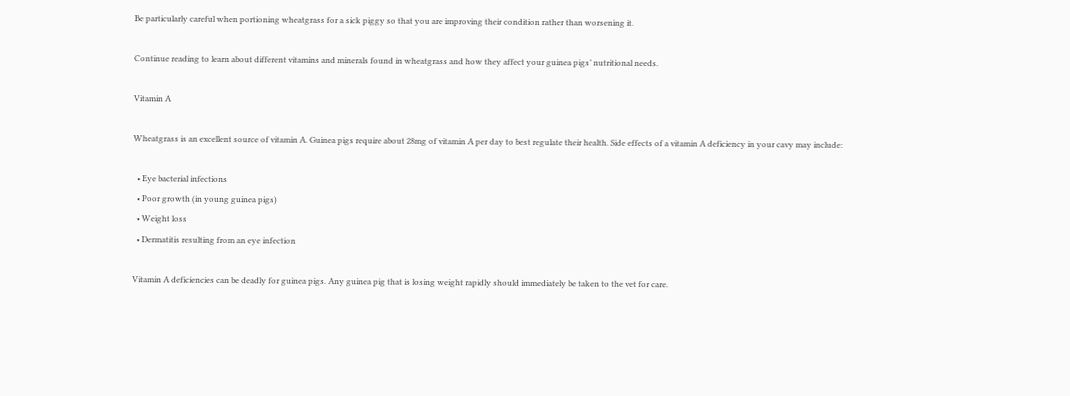Be particularly careful when portioning wheatgrass for a sick piggy so that you are improving their condition rather than worsening it.

Continue reading to learn about different vitamins and minerals found in wheatgrass and how they affect your guinea pigs’ nutritional needs.

Vitamin A

Wheatgrass is an excellent source of vitamin A. Guinea pigs require about 28mg of vitamin A per day to best regulate their health. Side effects of a vitamin A deficiency in your cavy may include:

  • Eye bacterial infections
  • Poor growth (in young guinea pigs)
  • Weight loss
  • Dermatitis resulting from an eye infection

Vitamin A deficiencies can be deadly for guinea pigs. Any guinea pig that is losing weight rapidly should immediately be taken to the vet for care.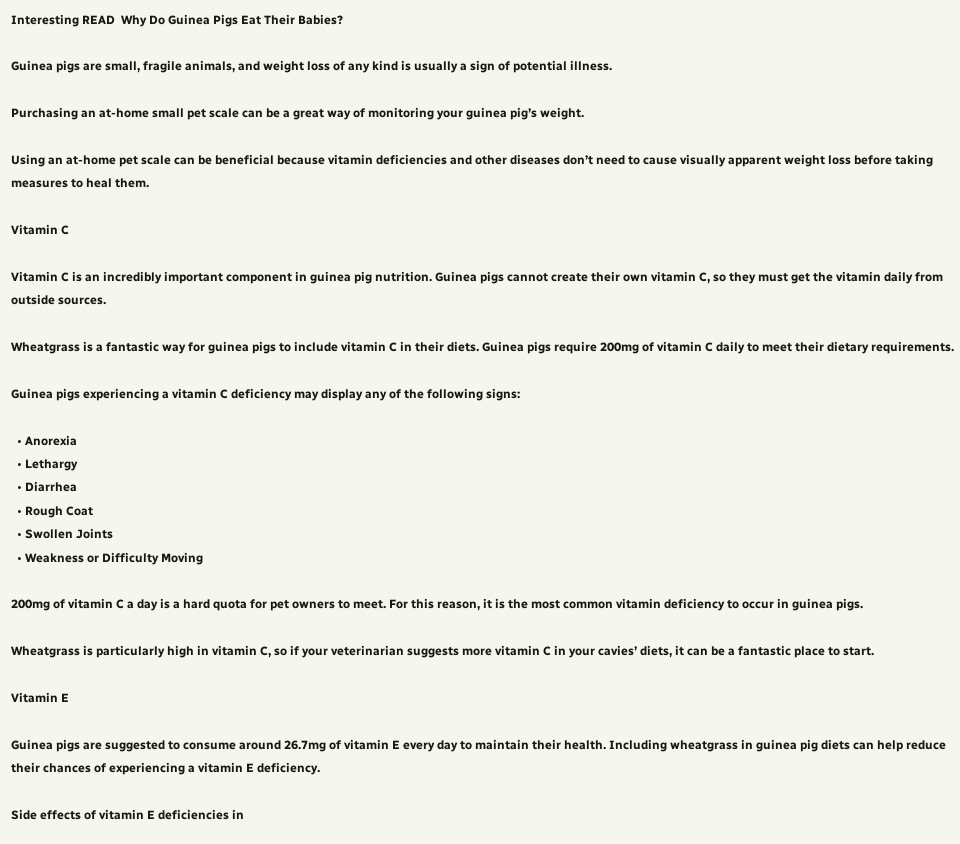Interesting READ  Why Do Guinea Pigs Eat Their Babies?

Guinea pigs are small, fragile animals, and weight loss of any kind is usually a sign of potential illness.

Purchasing an at-home small pet scale can be a great way of monitoring your guinea pig’s weight.

Using an at-home pet scale can be beneficial because vitamin deficiencies and other diseases don’t need to cause visually apparent weight loss before taking measures to heal them.

Vitamin C

Vitamin C is an incredibly important component in guinea pig nutrition. Guinea pigs cannot create their own vitamin C, so they must get the vitamin daily from outside sources.

Wheatgrass is a fantastic way for guinea pigs to include vitamin C in their diets. Guinea pigs require 200mg of vitamin C daily to meet their dietary requirements.

Guinea pigs experiencing a vitamin C deficiency may display any of the following signs:

  • Anorexia
  • Lethargy
  • Diarrhea
  • Rough Coat
  • Swollen Joints
  • Weakness or Difficulty Moving

200mg of vitamin C a day is a hard quota for pet owners to meet. For this reason, it is the most common vitamin deficiency to occur in guinea pigs.

Wheatgrass is particularly high in vitamin C, so if your veterinarian suggests more vitamin C in your cavies’ diets, it can be a fantastic place to start.

Vitamin E

Guinea pigs are suggested to consume around 26.7mg of vitamin E every day to maintain their health. Including wheatgrass in guinea pig diets can help reduce their chances of experiencing a vitamin E deficiency.

Side effects of vitamin E deficiencies in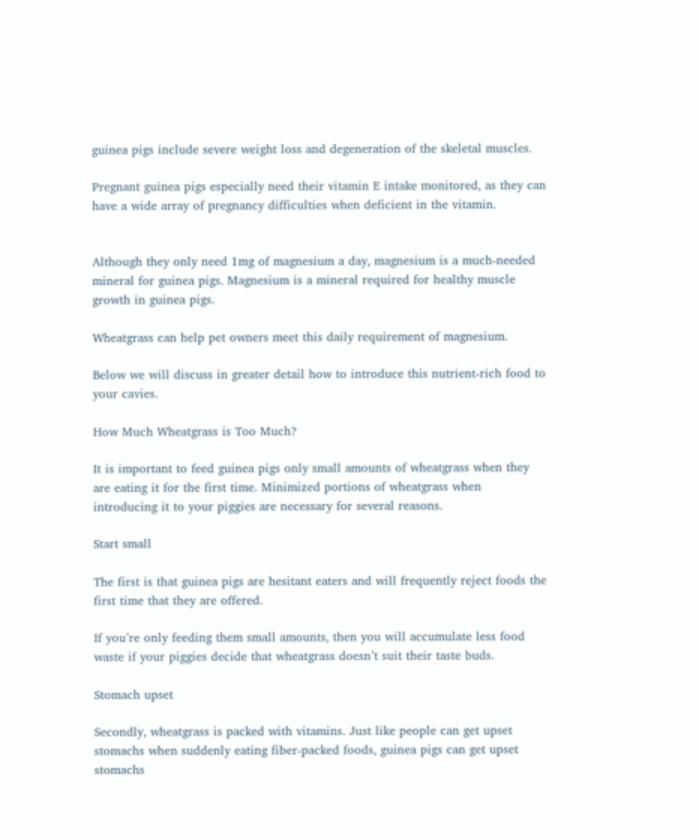guinea pigs include severe weight loss and degeneration of the skeletal muscles.

Pregnant guinea pigs especially need their vitamin E intake monitored, as they can have a wide array of pregnancy difficulties when deficient in the vitamin.


Although they only need 1mg of magnesium a day, magnesium is a much-needed mineral for guinea pigs. Magnesium is a mineral required for healthy muscle growth in guinea pigs.

Wheatgrass can help pet owners meet this daily requirement of magnesium.

Below we will discuss in greater detail how to introduce this nutrient-rich food to your cavies.

How Much Wheatgrass is Too Much?

It is important to feed guinea pigs only small amounts of wheatgrass when they are eating it for the first time. Minimized portions of wheatgrass when introducing it to your piggies are necessary for several reasons.

Start small

The first is that guinea pigs are hesitant eaters and will frequently reject foods the first time that they are offered.

If you’re only feeding them small amounts, then you will accumulate less food waste if your piggies decide that wheatgrass doesn’t suit their taste buds.

Stomach upset

Secondly, wheatgrass is packed with vitamins. Just like people can get upset stomachs when suddenly eating fiber-packed foods, guinea pigs can get upset stomachs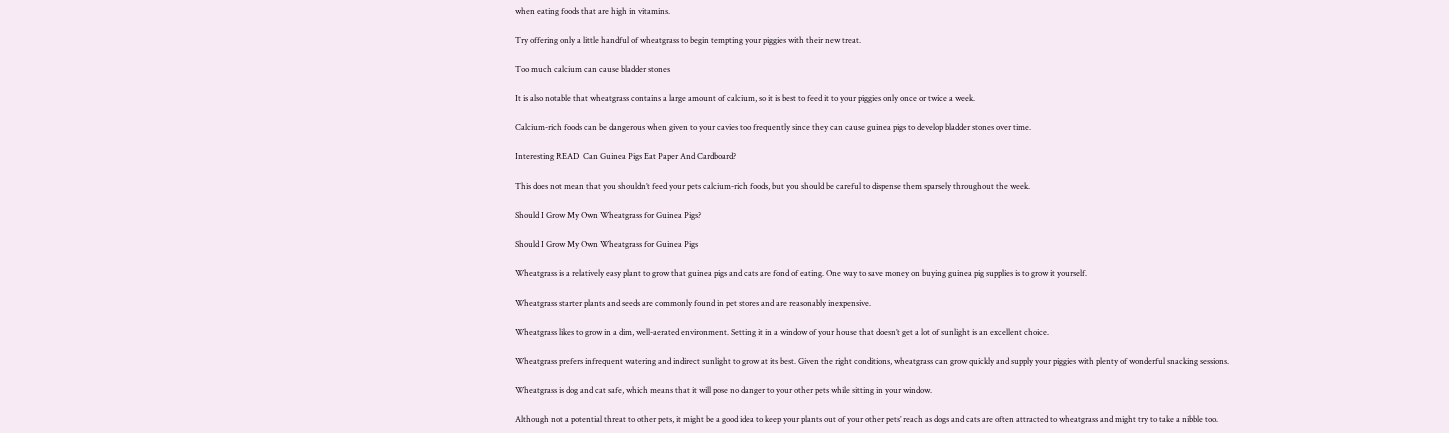when eating foods that are high in vitamins.

Try offering only a little handful of wheatgrass to begin tempting your piggies with their new treat.

Too much calcium can cause bladder stones

It is also notable that wheatgrass contains a large amount of calcium, so it is best to feed it to your piggies only once or twice a week.

Calcium-rich foods can be dangerous when given to your cavies too frequently since they can cause guinea pigs to develop bladder stones over time.

Interesting READ  Can Guinea Pigs Eat Paper And Cardboard?

This does not mean that you shouldn’t feed your pets calcium-rich foods, but you should be careful to dispense them sparsely throughout the week.

Should I Grow My Own Wheatgrass for Guinea Pigs?

Should I Grow My Own Wheatgrass for Guinea Pigs

Wheatgrass is a relatively easy plant to grow that guinea pigs and cats are fond of eating. One way to save money on buying guinea pig supplies is to grow it yourself.

Wheatgrass starter plants and seeds are commonly found in pet stores and are reasonably inexpensive.

Wheatgrass likes to grow in a dim, well-aerated environment. Setting it in a window of your house that doesn’t get a lot of sunlight is an excellent choice.

Wheatgrass prefers infrequent watering and indirect sunlight to grow at its best. Given the right conditions, wheatgrass can grow quickly and supply your piggies with plenty of wonderful snacking sessions.

Wheatgrass is dog and cat safe, which means that it will pose no danger to your other pets while sitting in your window.

Although not a potential threat to other pets, it might be a good idea to keep your plants out of your other pets’ reach as dogs and cats are often attracted to wheatgrass and might try to take a nibble too.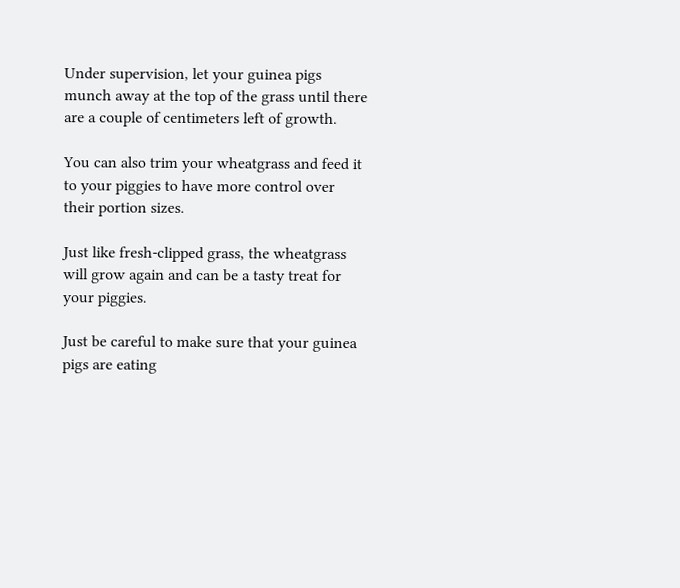Under supervision, let your guinea pigs munch away at the top of the grass until there are a couple of centimeters left of growth.

You can also trim your wheatgrass and feed it to your piggies to have more control over their portion sizes.

Just like fresh-clipped grass, the wheatgrass will grow again and can be a tasty treat for your piggies.

Just be careful to make sure that your guinea pigs are eating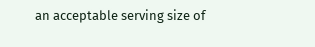an acceptable serving size of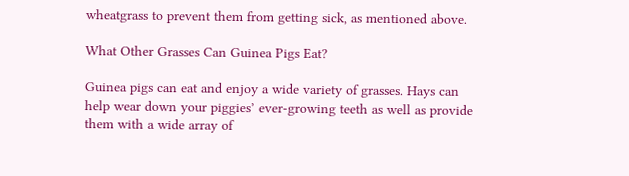wheatgrass to prevent them from getting sick, as mentioned above.

What Other Grasses Can Guinea Pigs Eat?

Guinea pigs can eat and enjoy a wide variety of grasses. Hays can help wear down your piggies’ ever-growing teeth as well as provide them with a wide array of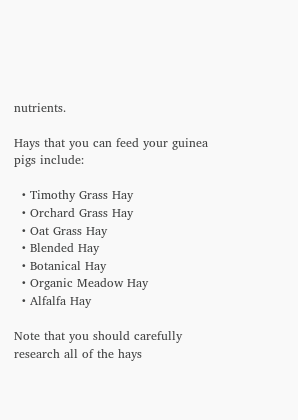nutrients.

Hays that you can feed your guinea pigs include:

  • Timothy Grass Hay
  • Orchard Grass Hay
  • Oat Grass Hay
  • Blended Hay
  • Botanical Hay
  • Organic Meadow Hay
  • Alfalfa Hay

Note that you should carefully research all of the hays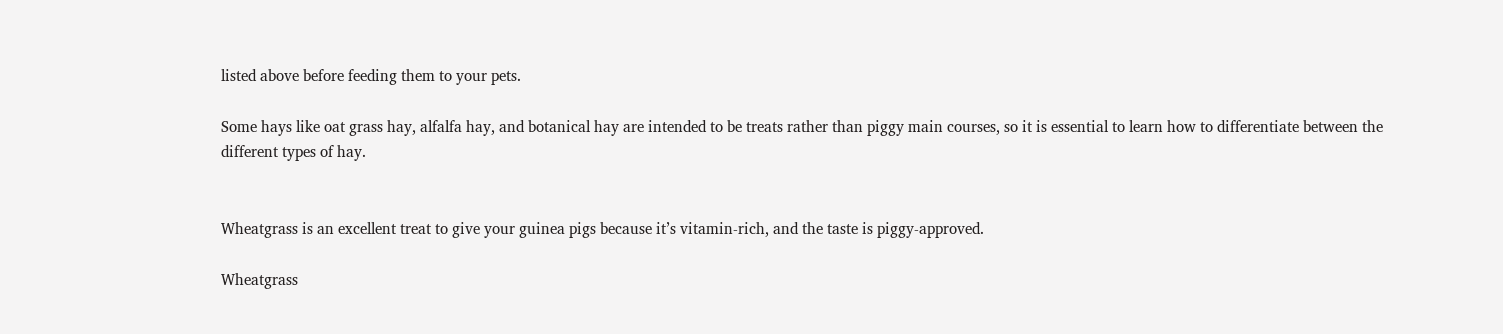listed above before feeding them to your pets.

Some hays like oat grass hay, alfalfa hay, and botanical hay are intended to be treats rather than piggy main courses, so it is essential to learn how to differentiate between the different types of hay.


Wheatgrass is an excellent treat to give your guinea pigs because it’s vitamin-rich, and the taste is piggy-approved.

Wheatgrass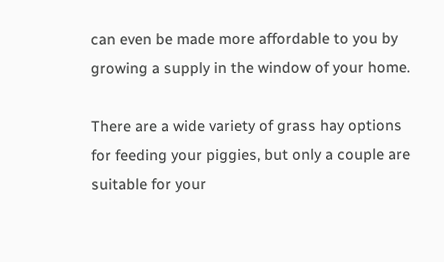can even be made more affordable to you by growing a supply in the window of your home.

There are a wide variety of grass hay options for feeding your piggies, but only a couple are suitable for your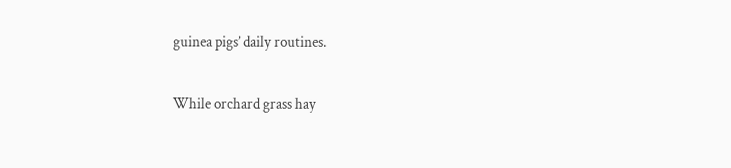guinea pigs’ daily routines.

While orchard grass hay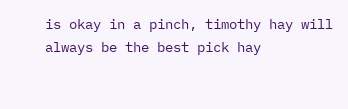is okay in a pinch, timothy hay will always be the best pick hay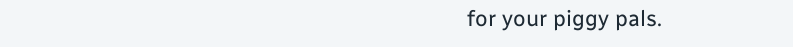for your piggy pals.